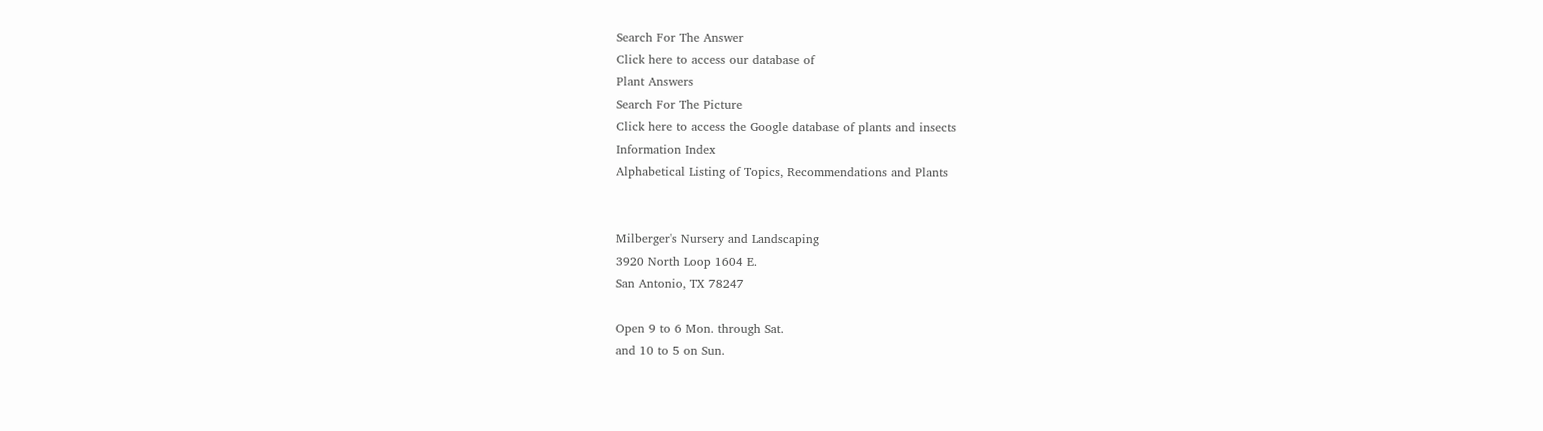Search For The Answer
Click here to access our database of
Plant Answers
Search For The Picture
Click here to access the Google database of plants and insects
Information Index
Alphabetical Listing of Topics, Recommendations and Plants


Milberger's Nursery and Landscaping
3920 North Loop 1604 E.
San Antonio, TX 78247

Open 9 to 6 Mon. through Sat.
and 10 to 5 on Sun.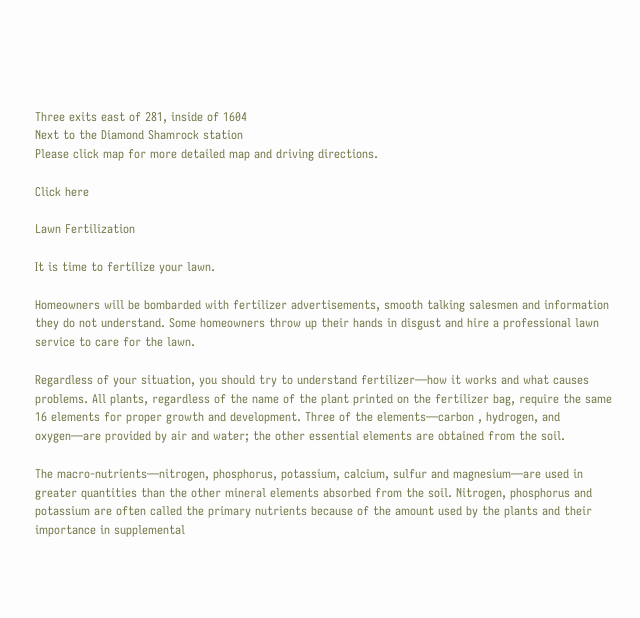Three exits east of 281, inside of 1604
Next to the Diamond Shamrock station
Please click map for more detailed map and driving directions.

Click here

Lawn Fertilization

It is time to fertilize your lawn.

Homeowners will be bombarded with fertilizer advertisements, smooth talking salesmen and information they do not understand. Some homeowners throw up their hands in disgust and hire a professional lawn service to care for the lawn.

Regardless of your situation, you should try to understand fertilizer—how it works and what causes problems. All plants, regardless of the name of the plant printed on the fertilizer bag, require the same 16 elements for proper growth and development. Three of the elements—carbon , hydrogen, and oxygen—are provided by air and water; the other essential elements are obtained from the soil.

The macro-nutrients—nitrogen, phosphorus, potassium, calcium, sulfur and magnesium—are used in greater quantities than the other mineral elements absorbed from the soil. Nitrogen, phosphorus and potassium are often called the primary nutrients because of the amount used by the plants and their importance in supplemental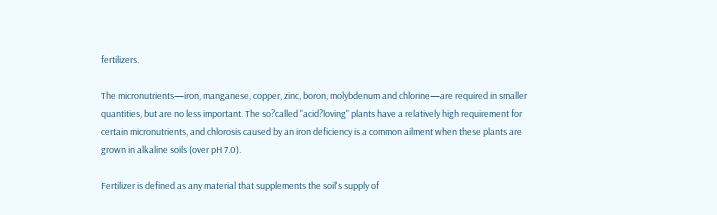fertilizers.

The micronutrients—iron, manganese, copper, zinc, boron, molybdenum and chlorine—are required in smaller quantities, but are no less important. The so?called "acid?loving" plants have a relatively high requirement for certain micronutrients, and chlorosis caused by an iron deficiency is a common ailment when these plants are grown in alkaline soils (over pH 7.0).

Fertilizer is defined as any material that supplements the soil's supply of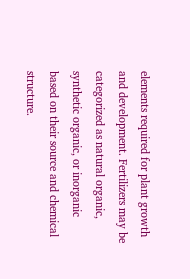elements required for plant growth and development. Fertilizers may be categorized as natural organic, synthetic organic, or inorganic based on their source and chemical structure.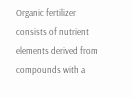Organic fertilizer consists of nutrient elements derived from compounds with a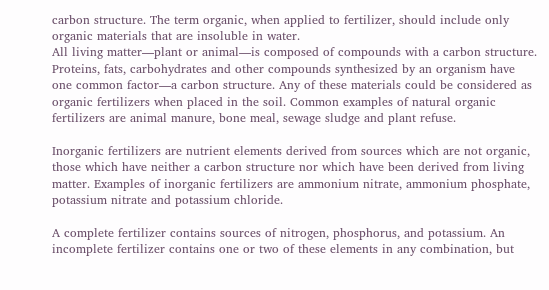carbon structure. The term organic, when applied to fertilizer, should include only organic materials that are insoluble in water.
All living matter—plant or animal—is composed of compounds with a carbon structure. Proteins, fats, carbohydrates and other compounds synthesized by an organism have one common factor—a carbon structure. Any of these materials could be considered as organic fertilizers when placed in the soil. Common examples of natural organic fertilizers are animal manure, bone meal, sewage sludge and plant refuse.

Inorganic fertilizers are nutrient elements derived from sources which are not organic, those which have neither a carbon structure nor which have been derived from living matter. Examples of inorganic fertilizers are ammonium nitrate, ammonium phosphate, potassium nitrate and potassium chloride.

A complete fertilizer contains sources of nitrogen, phosphorus, and potassium. An incomplete fertilizer contains one or two of these elements in any combination, but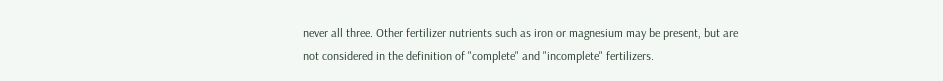never all three. Other fertilizer nutrients such as iron or magnesium may be present, but are not considered in the definition of "complete" and "incomplete" fertilizers.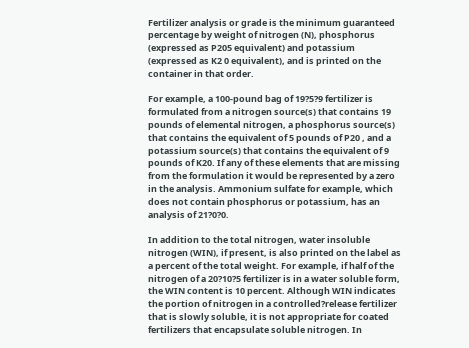Fertilizer analysis or grade is the minimum guaranteed percentage by weight of nitrogen (N), phosphorus (expressed as P205 equivalent) and potassium (expressed as K2 0 equivalent), and is printed on the container in that order.

For example, a 100-pound bag of 19?5?9 fertilizer is formulated from a nitrogen source(s) that contains 19 pounds of elemental nitrogen, a phosphorus source(s) that contains the equivalent of 5 pounds of P20 , and a potassium source(s) that contains the equivalent of 9 pounds of K20. If any of these elements that are missing from the formulation it would be represented by a zero in the analysis. Ammonium sulfate for example, which does not contain phosphorus or potassium, has an analysis of 21?0?0.

In addition to the total nitrogen, water insoluble nitrogen (WIN), if present, is also printed on the label as a percent of the total weight. For example, if half of the nitrogen of a 20?10?5 fertilizer is in a water soluble form, the WIN content is 10 percent. Although WIN indicates the portion of nitrogen in a controlled?release fertilizer that is slowly soluble, it is not appropriate for coated fertilizers that encapsulate soluble nitrogen. In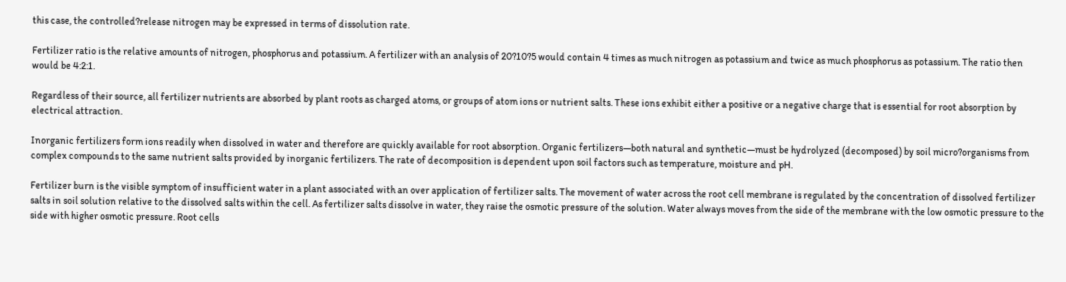this case, the controlled?release nitrogen may be expressed in terms of dissolution rate.

Fertilizer ratio is the relative amounts of nitrogen, phosphorus and potassium. A fertilizer with an analysis of 20?10?5 would contain 4 times as much nitrogen as potassium and twice as much phosphorus as potassium. The ratio then would be 4:2:1.

Regardless of their source, all fertilizer nutrients are absorbed by plant roots as charged atoms, or groups of atom ions or nutrient salts. These ions exhibit either a positive or a negative charge that is essential for root absorption by electrical attraction.

Inorganic fertilizers form ions readily when dissolved in water and therefore are quickly available for root absorption. Organic fertilizers—both natural and synthetic—must be hydrolyzed (decomposed) by soil micro?organisms from complex compounds to the same nutrient salts provided by inorganic fertilizers. The rate of decomposition is dependent upon soil factors such as temperature, moisture and pH.

Fertilizer burn is the visible symptom of insufficient water in a plant associated with an over application of fertilizer salts. The movement of water across the root cell membrane is regulated by the concentration of dissolved fertilizer salts in soil solution relative to the dissolved salts within the cell. As fertilizer salts dissolve in water, they raise the osmotic pressure of the solution. Water always moves from the side of the membrane with the low osmotic pressure to the side with higher osmotic pressure. Root cells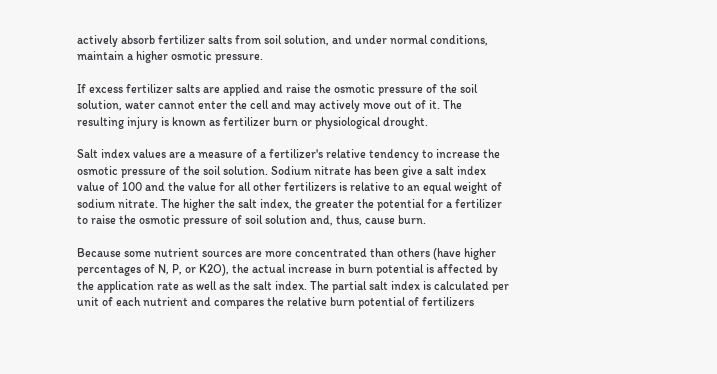actively absorb fertilizer salts from soil solution, and under normal conditions, maintain a higher osmotic pressure.

If excess fertilizer salts are applied and raise the osmotic pressure of the soil solution, water cannot enter the cell and may actively move out of it. The resulting injury is known as fertilizer burn or physiological drought.

Salt index values are a measure of a fertilizer's relative tendency to increase the osmotic pressure of the soil solution. Sodium nitrate has been give a salt index value of 100 and the value for all other fertilizers is relative to an equal weight of sodium nitrate. The higher the salt index, the greater the potential for a fertilizer to raise the osmotic pressure of soil solution and, thus, cause burn.

Because some nutrient sources are more concentrated than others (have higher percentages of N, P, or K2O), the actual increase in burn potential is affected by the application rate as well as the salt index. The partial salt index is calculated per unit of each nutrient and compares the relative burn potential of fertilizers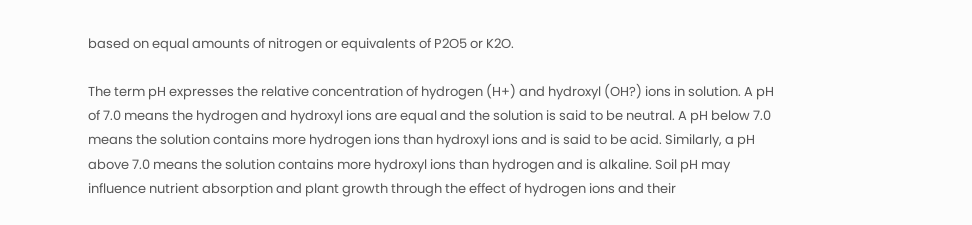based on equal amounts of nitrogen or equivalents of P2O5 or K2O.

The term pH expresses the relative concentration of hydrogen (H+) and hydroxyl (OH?) ions in solution. A pH of 7.0 means the hydrogen and hydroxyl ions are equal and the solution is said to be neutral. A pH below 7.0 means the solution contains more hydrogen ions than hydroxyl ions and is said to be acid. Similarly, a pH above 7.0 means the solution contains more hydroxyl ions than hydrogen and is alkaline. Soil pH may influence nutrient absorption and plant growth through the effect of hydrogen ions and their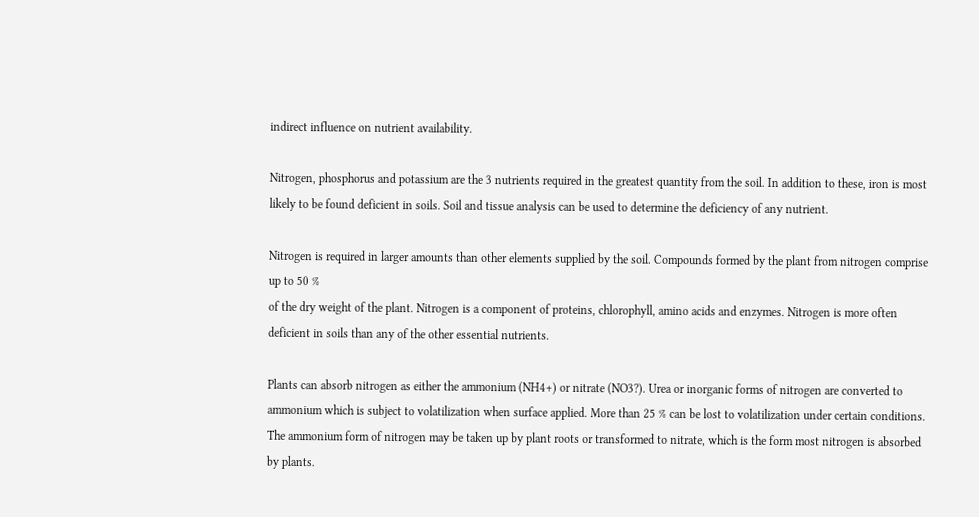indirect influence on nutrient availability.

Nitrogen, phosphorus and potassium are the 3 nutrients required in the greatest quantity from the soil. In addition to these, iron is most likely to be found deficient in soils. Soil and tissue analysis can be used to determine the deficiency of any nutrient.

Nitrogen is required in larger amounts than other elements supplied by the soil. Compounds formed by the plant from nitrogen comprise up to 50 %
of the dry weight of the plant. Nitrogen is a component of proteins, chlorophyll, amino acids and enzymes. Nitrogen is more often deficient in soils than any of the other essential nutrients.

Plants can absorb nitrogen as either the ammonium (NH4+) or nitrate (NO3?). Urea or inorganic forms of nitrogen are converted to ammonium which is subject to volatilization when surface applied. More than 25 % can be lost to volatilization under certain conditions. The ammonium form of nitrogen may be taken up by plant roots or transformed to nitrate, which is the form most nitrogen is absorbed by plants.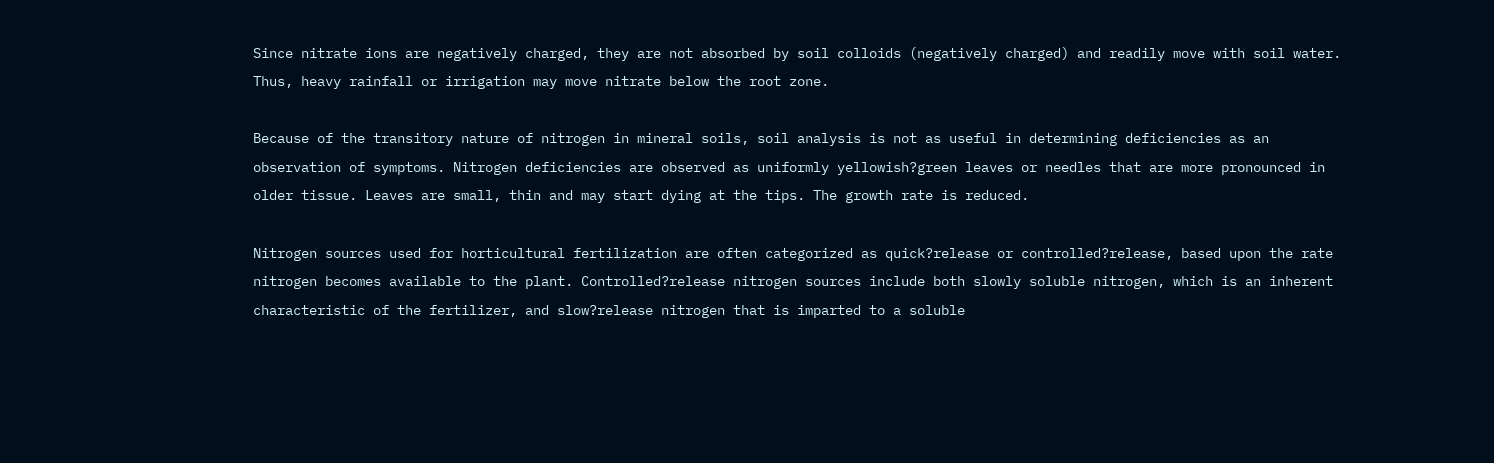Since nitrate ions are negatively charged, they are not absorbed by soil colloids (negatively charged) and readily move with soil water. Thus, heavy rainfall or irrigation may move nitrate below the root zone.

Because of the transitory nature of nitrogen in mineral soils, soil analysis is not as useful in determining deficiencies as an observation of symptoms. Nitrogen deficiencies are observed as uniformly yellowish?green leaves or needles that are more pronounced in older tissue. Leaves are small, thin and may start dying at the tips. The growth rate is reduced.

Nitrogen sources used for horticultural fertilization are often categorized as quick?release or controlled?release, based upon the rate nitrogen becomes available to the plant. Controlled?release nitrogen sources include both slowly soluble nitrogen, which is an inherent characteristic of the fertilizer, and slow?release nitrogen that is imparted to a soluble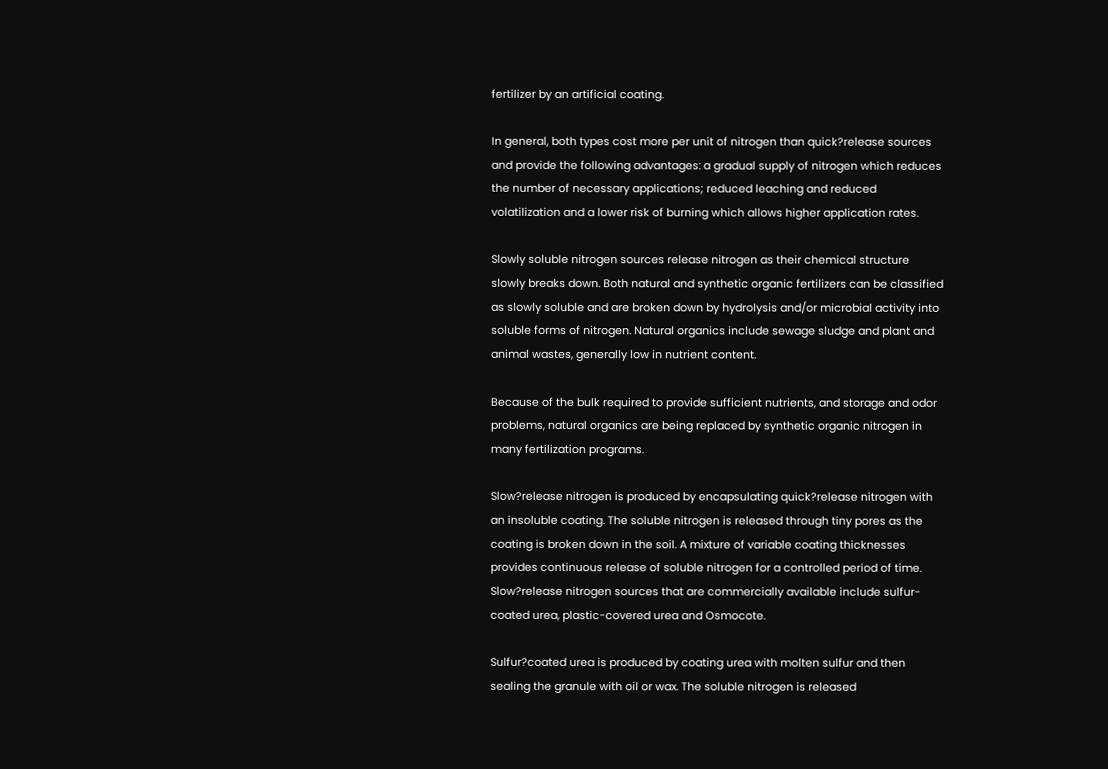fertilizer by an artificial coating.

In general, both types cost more per unit of nitrogen than quick?release sources and provide the following advantages: a gradual supply of nitrogen which reduces the number of necessary applications; reduced leaching and reduced volatilization and a lower risk of burning which allows higher application rates.

Slowly soluble nitrogen sources release nitrogen as their chemical structure slowly breaks down. Both natural and synthetic organic fertilizers can be classified as slowly soluble and are broken down by hydrolysis and/or microbial activity into soluble forms of nitrogen. Natural organics include sewage sludge and plant and animal wastes, generally low in nutrient content.

Because of the bulk required to provide sufficient nutrients, and storage and odor problems, natural organics are being replaced by synthetic organic nitrogen in many fertilization programs.

Slow?release nitrogen is produced by encapsulating quick?release nitrogen with an insoluble coating. The soluble nitrogen is released through tiny pores as the coating is broken down in the soil. A mixture of variable coating thicknesses provides continuous release of soluble nitrogen for a controlled period of time. Slow?release nitrogen sources that are commercially available include sulfur-coated urea, plastic-covered urea and Osmocote.

Sulfur?coated urea is produced by coating urea with molten sulfur and then sealing the granule with oil or wax. The soluble nitrogen is released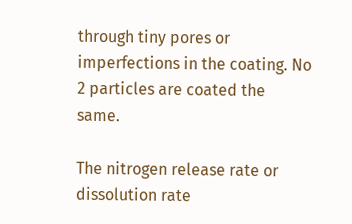through tiny pores or imperfections in the coating. No 2 particles are coated the same.

The nitrogen release rate or dissolution rate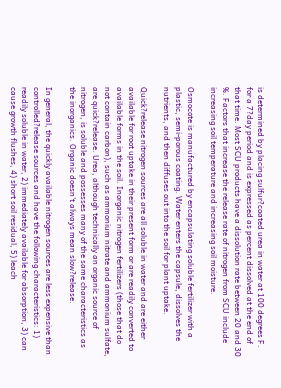is determined by placing sulfur?coated urea in water at 100 degrees F. for a 7?day period and is expressed as percent dissolved at the end of that time. Most SCU products have a dissolution rate between 20 and 30 %. Factors that increase the release rate of nitrogen from SCU include increasing soil temperature and increasing soil moisture.

Osmocote is manufactured by encapsulating soluble fertilizer with a plastic, semi-porous coating. Water enters the capsule, dissolves the nutrients, and then diffuses out into the soil for plant uptake.

Quick?release nitrogen sources are all soluble in water and are either available for root uptake in their present form or are readily converted to available forms in the soil. Inorganic nitrogen fertilizers (those that do not contain carbon), such as ammonium nitrate and ammonium sulfate, are quick?release. Urea, although technically an organic source of nitrogen, is soluble and possesses many of the same characteristics as the inorganics. Organic doesn't always mean slow?release.

In general, the quickly available nitrogen sources are less expensive than controlled?release sources and have the following characteristics: 1) readily soluble in water, 2) immediately available for absorption, 3) can cause growth flushes, 4) short soil residual, 5) leach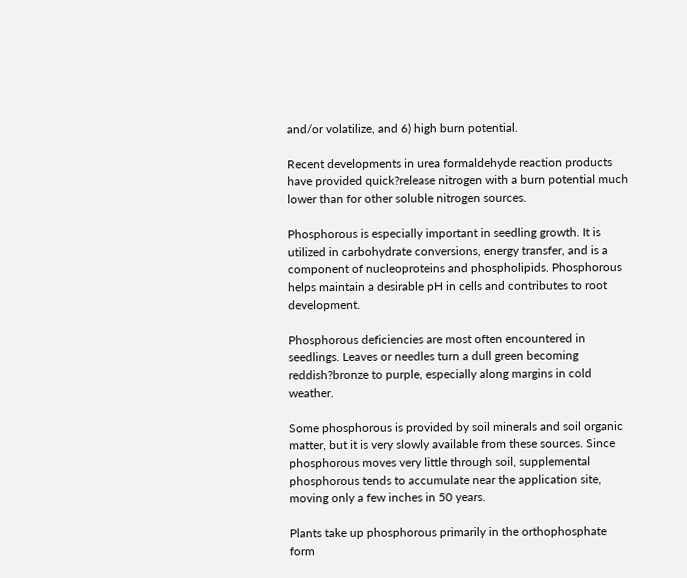and/or volatilize, and 6) high burn potential.

Recent developments in urea formaldehyde reaction products have provided quick?release nitrogen with a burn potential much lower than for other soluble nitrogen sources.

Phosphorous is especially important in seedling growth. It is utilized in carbohydrate conversions, energy transfer, and is a component of nucleoproteins and phospholipids. Phosphorous helps maintain a desirable pH in cells and contributes to root development.

Phosphorous deficiencies are most often encountered in seedlings. Leaves or needles turn a dull green becoming reddish?bronze to purple, especially along margins in cold weather.

Some phosphorous is provided by soil minerals and soil organic matter, but it is very slowly available from these sources. Since phosphorous moves very little through soil, supplemental phosphorous tends to accumulate near the application site, moving only a few inches in 50 years.

Plants take up phosphorous primarily in the orthophosphate form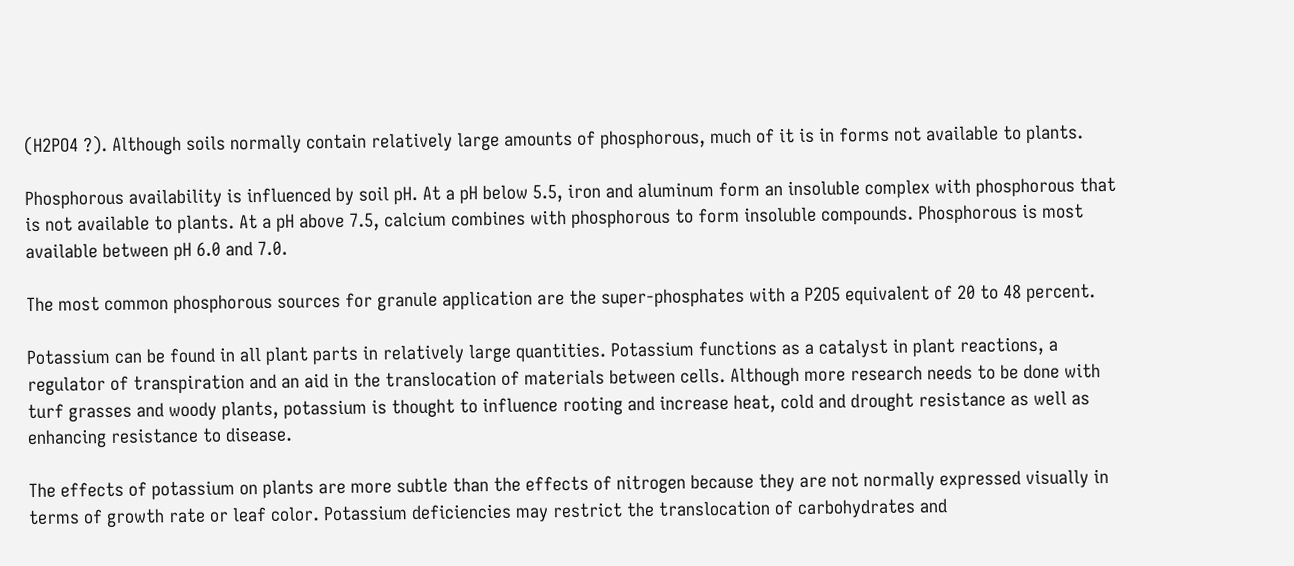(H2PO4 ?). Although soils normally contain relatively large amounts of phosphorous, much of it is in forms not available to plants.

Phosphorous availability is influenced by soil pH. At a pH below 5.5, iron and aluminum form an insoluble complex with phosphorous that is not available to plants. At a pH above 7.5, calcium combines with phosphorous to form insoluble compounds. Phosphorous is most available between pH 6.0 and 7.0.

The most common phosphorous sources for granule application are the super-phosphates with a P2O5 equivalent of 20 to 48 percent.

Potassium can be found in all plant parts in relatively large quantities. Potassium functions as a catalyst in plant reactions, a regulator of transpiration and an aid in the translocation of materials between cells. Although more research needs to be done with turf grasses and woody plants, potassium is thought to influence rooting and increase heat, cold and drought resistance as well as enhancing resistance to disease.

The effects of potassium on plants are more subtle than the effects of nitrogen because they are not normally expressed visually in terms of growth rate or leaf color. Potassium deficiencies may restrict the translocation of carbohydrates and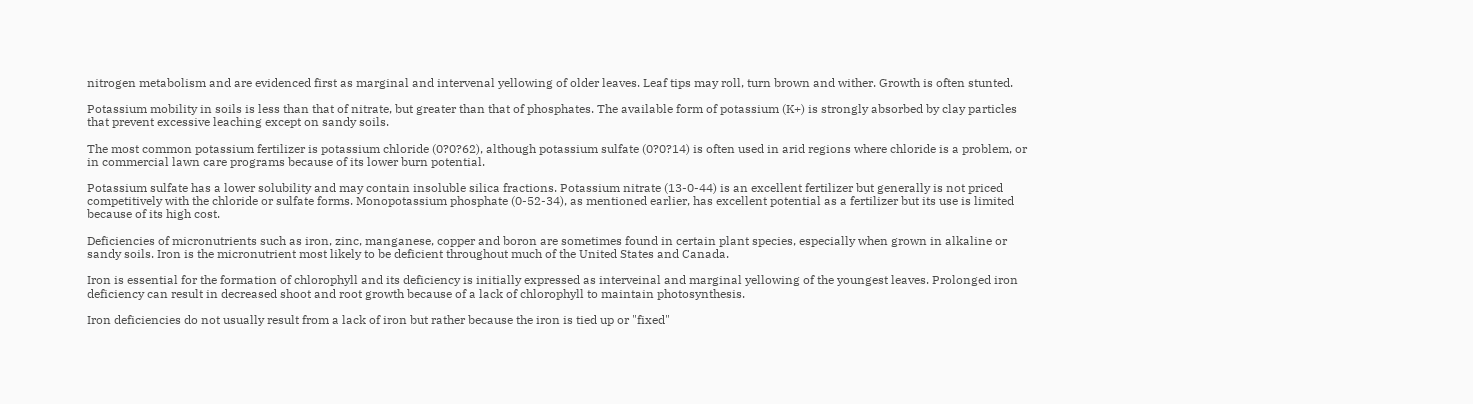nitrogen metabolism and are evidenced first as marginal and intervenal yellowing of older leaves. Leaf tips may roll, turn brown and wither. Growth is often stunted.

Potassium mobility in soils is less than that of nitrate, but greater than that of phosphates. The available form of potassium (K+) is strongly absorbed by clay particles that prevent excessive leaching except on sandy soils.

The most common potassium fertilizer is potassium chloride (0?0?62), although potassium sulfate (0?0?14) is often used in arid regions where chloride is a problem, or in commercial lawn care programs because of its lower burn potential.

Potassium sulfate has a lower solubility and may contain insoluble silica fractions. Potassium nitrate (13-0-44) is an excellent fertilizer but generally is not priced competitively with the chloride or sulfate forms. Monopotassium phosphate (0-52-34), as mentioned earlier, has excellent potential as a fertilizer but its use is limited because of its high cost.

Deficiencies of micronutrients such as iron, zinc, manganese, copper and boron are sometimes found in certain plant species, especially when grown in alkaline or sandy soils. Iron is the micronutrient most likely to be deficient throughout much of the United States and Canada.

Iron is essential for the formation of chlorophyll and its deficiency is initially expressed as interveinal and marginal yellowing of the youngest leaves. Prolonged iron deficiency can result in decreased shoot and root growth because of a lack of chlorophyll to maintain photosynthesis.

Iron deficiencies do not usually result from a lack of iron but rather because the iron is tied up or "fixed"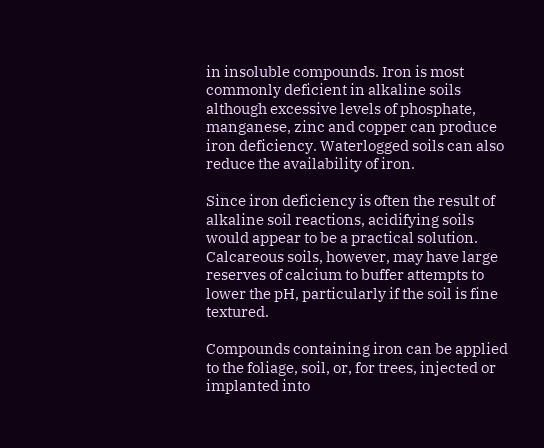in insoluble compounds. Iron is most commonly deficient in alkaline soils although excessive levels of phosphate, manganese, zinc and copper can produce iron deficiency. Waterlogged soils can also reduce the availability of iron.

Since iron deficiency is often the result of alkaline soil reactions, acidifying soils would appear to be a practical solution. Calcareous soils, however, may have large reserves of calcium to buffer attempts to lower the pH, particularly if the soil is fine textured.

Compounds containing iron can be applied to the foliage, soil, or, for trees, injected or implanted into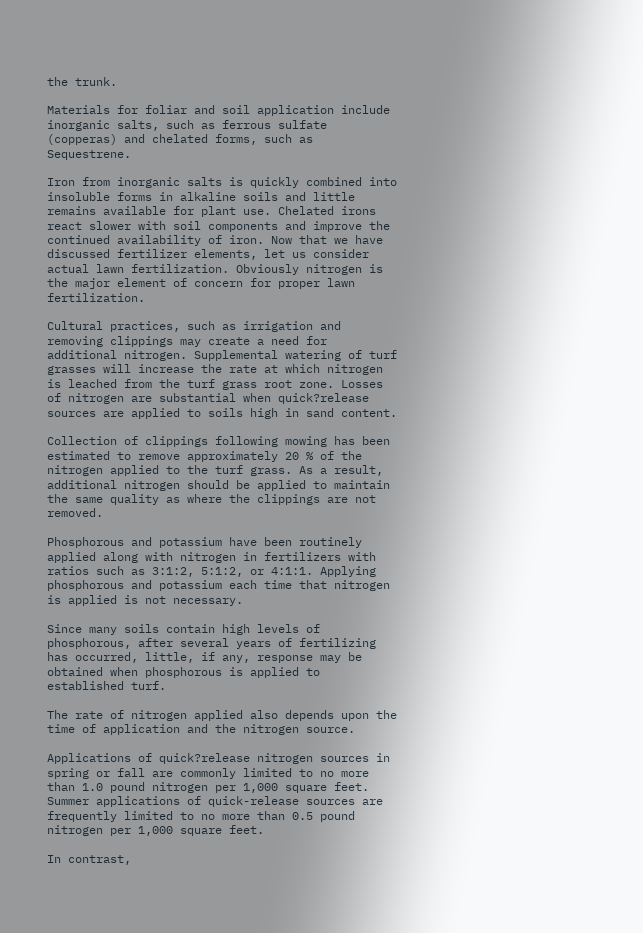the trunk.

Materials for foliar and soil application include inorganic salts, such as ferrous sulfate (copperas) and chelated forms, such as Sequestrene.

Iron from inorganic salts is quickly combined into insoluble forms in alkaline soils and little remains available for plant use. Chelated irons react slower with soil components and improve the continued availability of iron. Now that we have discussed fertilizer elements, let us consider actual lawn fertilization. Obviously nitrogen is the major element of concern for proper lawn fertilization.

Cultural practices, such as irrigation and removing clippings may create a need for additional nitrogen. Supplemental watering of turf grasses will increase the rate at which nitrogen is leached from the turf grass root zone. Losses of nitrogen are substantial when quick?release sources are applied to soils high in sand content.

Collection of clippings following mowing has been estimated to remove approximately 20 % of the nitrogen applied to the turf grass. As a result, additional nitrogen should be applied to maintain the same quality as where the clippings are not removed.

Phosphorous and potassium have been routinely applied along with nitrogen in fertilizers with ratios such as 3:1:2, 5:1:2, or 4:1:1. Applying phosphorous and potassium each time that nitrogen is applied is not necessary.

Since many soils contain high levels of phosphorous, after several years of fertilizing has occurred, little, if any, response may be obtained when phosphorous is applied to established turf.

The rate of nitrogen applied also depends upon the time of application and the nitrogen source.

Applications of quick?release nitrogen sources in spring or fall are commonly limited to no more than 1.0 pound nitrogen per 1,000 square feet. Summer applications of quick-release sources are frequently limited to no more than 0.5 pound nitrogen per 1,000 square feet.

In contrast,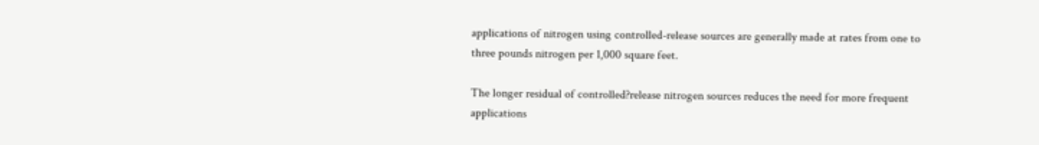applications of nitrogen using controlled-release sources are generally made at rates from one to three pounds nitrogen per 1,000 square feet.

The longer residual of controlled?release nitrogen sources reduces the need for more frequent applications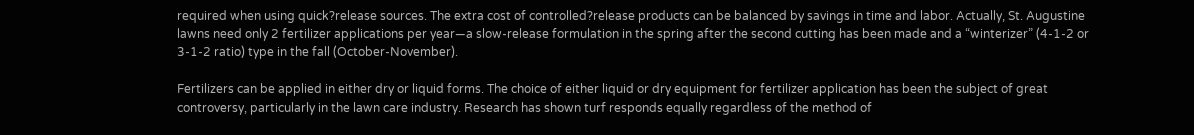required when using quick?release sources. The extra cost of controlled?release products can be balanced by savings in time and labor. Actually, St. Augustine lawns need only 2 fertilizer applications per year—a slow-release formulation in the spring after the second cutting has been made and a “winterizer” (4-1-2 or 3-1-2 ratio) type in the fall (October-November).

Fertilizers can be applied in either dry or liquid forms. The choice of either liquid or dry equipment for fertilizer application has been the subject of great controversy, particularly in the lawn care industry. Research has shown turf responds equally regardless of the method of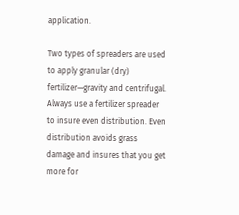application.

Two types of spreaders are used to apply granular (dry) fertilizer—gravity and centrifugal. Always use a fertilizer spreader to insure even distribution. Even distribution avoids grass damage and insures that you get more for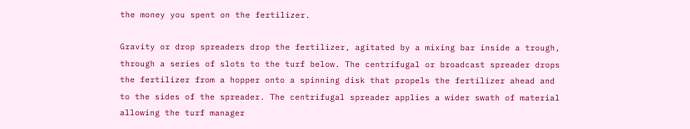the money you spent on the fertilizer.

Gravity or drop spreaders drop the fertilizer, agitated by a mixing bar inside a trough, through a series of slots to the turf below. The centrifugal or broadcast spreader drops the fertilizer from a hopper onto a spinning disk that propels the fertilizer ahead and to the sides of the spreader. The centrifugal spreader applies a wider swath of material allowing the turf manager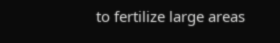to fertilize large areas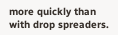more quickly than with drop spreaders.